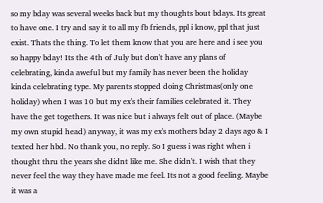so my bday was several weeks back but my thoughts bout bdays. Its great to have one. I try and say it to all my fb friends, ppl i know, ppl that just exist. Thats the thing. To let them know that you are here and i see you so happy bday! Its the 4th of July but don't have any plans of celebrating, kinda aweful but my family has never been the holiday kinda celebrating type. My parents stopped doing Christmas(only one holiday) when I was 10 but my ex's their families celebrated it. They have the get togethers. It was nice but i always felt out of place. (Maybe my own stupid head) anyway, it was my ex's mothers bday 2 days ago & I texted her hbd. No thank you, no reply. So I guess i was right when i thought thru the years she didnt like me. She didn't. I wish that they never feel the way they have made me feel. Its not a good feeling. Maybe it was a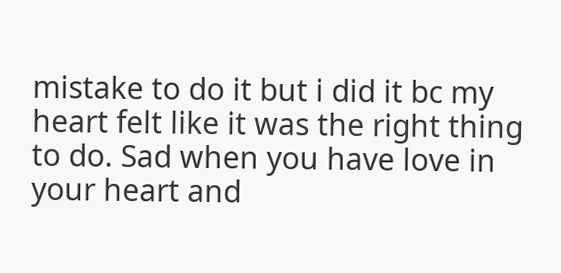mistake to do it but i did it bc my heart felt like it was the right thing to do. Sad when you have love in your heart and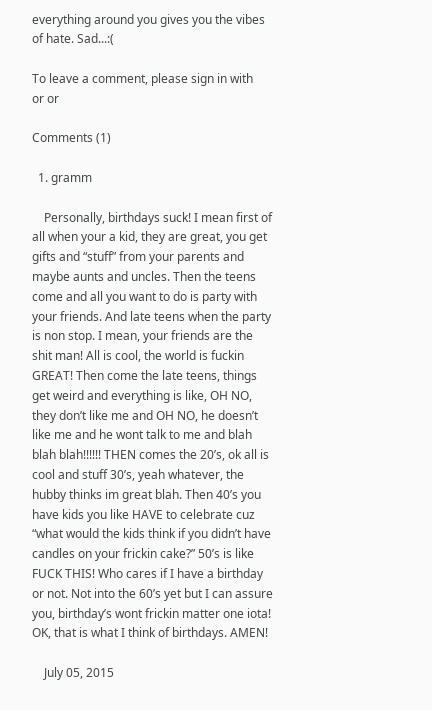everything around you gives you the vibes of hate. Sad...:(

To leave a comment, please sign in with
or or

Comments (1)

  1. gramm

    Personally, birthdays suck! I mean first of all when your a kid, they are great, you get gifts and “stuff” from your parents and maybe aunts and uncles. Then the teens come and all you want to do is party with your friends. And late teens when the party is non stop. I mean, your friends are the shit man! All is cool, the world is fuckin GREAT! Then come the late teens, things get weird and everything is like, OH NO, they don’t like me and OH NO, he doesn’t like me and he wont talk to me and blah blah blah!!!!!! THEN comes the 20’s, ok all is cool and stuff 30’s, yeah whatever, the hubby thinks im great blah. Then 40’s you have kids you like HAVE to celebrate cuz “what would the kids think if you didn’t have candles on your frickin cake?” 50’s is like FUCK THIS! Who cares if I have a birthday or not. Not into the 60’s yet but I can assure you, birthday’s wont frickin matter one iota! OK, that is what I think of birthdays. AMEN!

    July 05, 2015